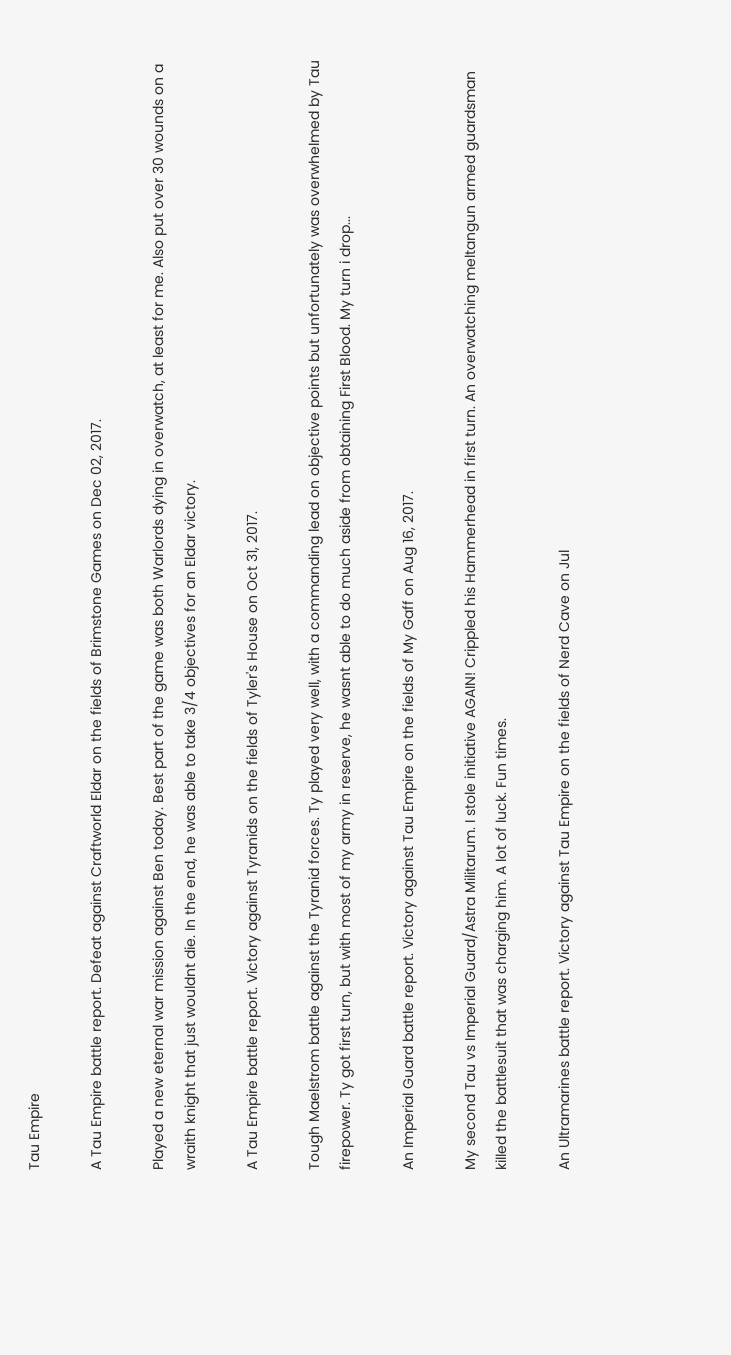Tau Empire

A Tau Empire battle report. Defeat against Craftworld Eldar on the fields of Brimstone Games on Dec 02, 2017.

Played a new eternal war mission against Ben today. Best part of the game was both Warlords dying in overwatch, at least for me. Also put over 30 wounds on a wraith knight that just wouldnt die. In the end, he was able to take 3/4 objectives for an Eldar victory.

A Tau Empire battle report. Victory against Tyranids on the fields of Tyler's House on Oct 31, 2017.

Tough Maelstrom battle against the Tyranid forces. Ty played very well, with a commanding lead on objective points but unfortunately was overwhelmed by Tau firepower. Ty got first turn, but with most of my army in reserve, he wasnt able to do much aside from obtaining First Blood. My turn i drop...

An Imperial Guard battle report. Victory against Tau Empire on the fields of My Gaff on Aug 16, 2017.

My second Tau vs Imperial Guard/Astra Militarum. I stole initiative AGAIN! Crippled his Hammerhead in first turn. An overwatching meltangun armed guardsman killed the battlesuit that was charging him. A lot of luck. Fun times.

An Ultramarines battle report. Victory against Tau Empire on the fields of Nerd Cave on Jul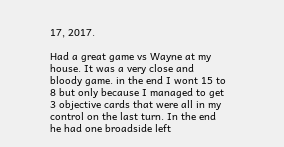17, 2017.

Had a great game vs Wayne at my house. It was a very close and bloody game. in the end I wont 15 to 8 but only because I managed to get 3 objective cards that were all in my control on the last turn. In the end he had one broadside left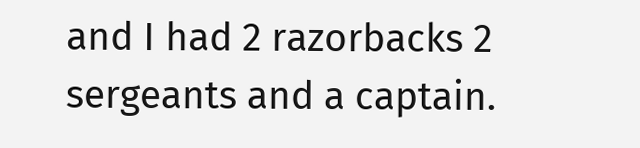and I had 2 razorbacks 2 sergeants and a captain.